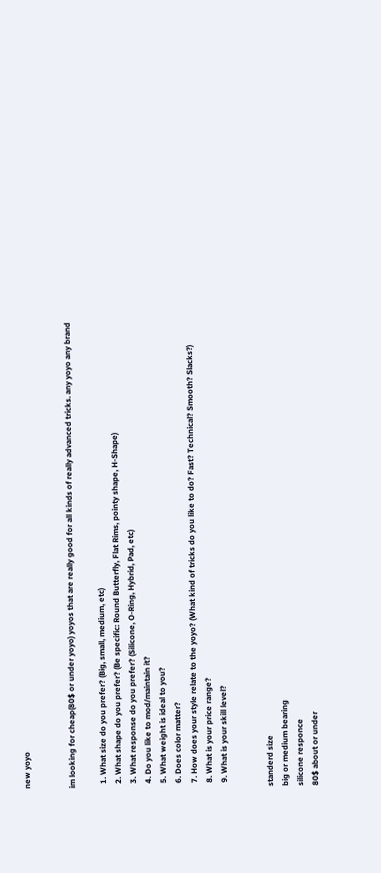new yoyo


im looking for cheap(80$ or under yoyo) yoyos that are really good for all kinds of really advanced tricks. any yoyo any brand

  1. What size do you prefer? (Big, small, medium, etc)
  2. What shape do you prefer? (Be specific: Round Butterfly, Flat Rims, pointy shape, H-Shape)
  3. What response do you prefer? (Silicone, O-Ring, Hybrid, Pad, etc)
  4. Do you like to mod/maintain it?
  5. What weight is ideal to you?
  6. Does color matter?
  7. How does your style relate to the yoyo? (What kind of tricks do you like to do? Fast? Technical? Smooth? Slacks?)
  8. What is your price range?
  9. What is your skill level?


standerd size
big or medium bearing
silicone responce
80$ about or under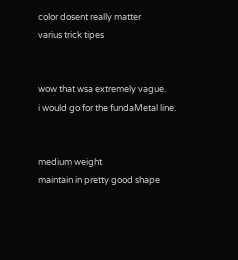color dosent really matter
varius trick tipes


wow that wsa extremely vague.
i would go for the fundaMetal line.


medium weight
maintain in pretty good shape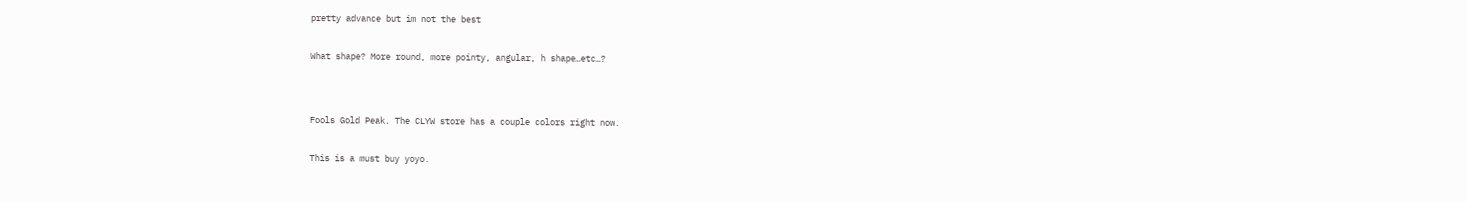pretty advance but im not the best


What shape? More round, more pointy, angular, h shape…etc…?




Fools Gold Peak. The CLYW store has a couple colors right now.


This is a must buy yoyo.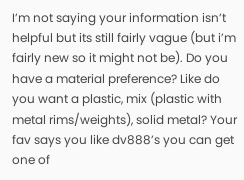I’m not saying your information isn’t helpful but its still fairly vague (but i’m fairly new so it might not be). Do you have a material preference? Like do you want a plastic, mix (plastic with metal rims/weights), solid metal? Your fav says you like dv888’s you can get one of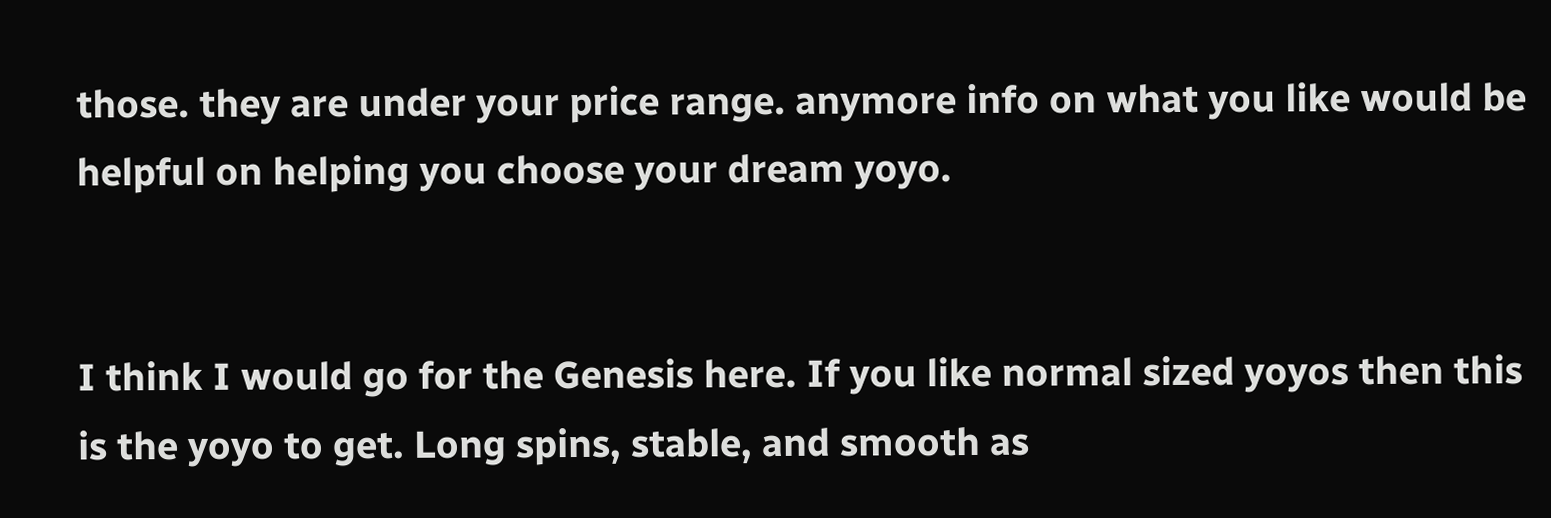those. they are under your price range. anymore info on what you like would be helpful on helping you choose your dream yoyo.


I think I would go for the Genesis here. If you like normal sized yoyos then this is the yoyo to get. Long spins, stable, and smooth as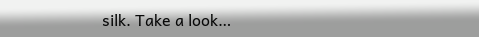silk. Take a look…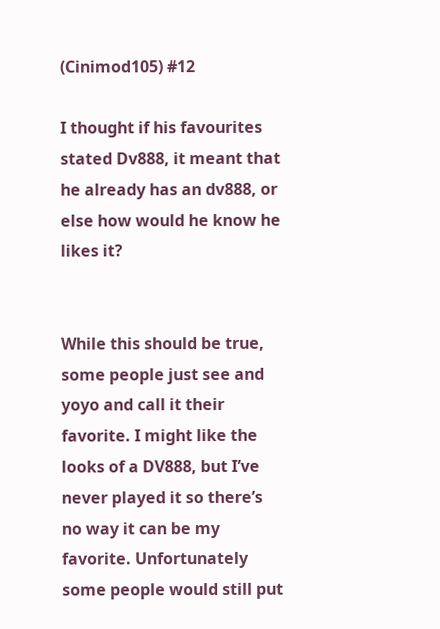(Cinimod105) #12

I thought if his favourites stated Dv888, it meant that he already has an dv888, or else how would he know he likes it?


While this should be true, some people just see and yoyo and call it their favorite. I might like the looks of a DV888, but I’ve never played it so there’s no way it can be my favorite. Unfortunately some people would still put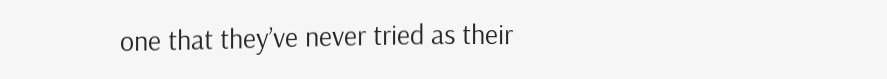one that they’ve never tried as their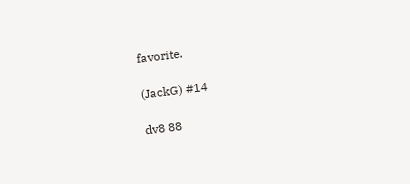favorite.

(JackG) #14

dv8 88